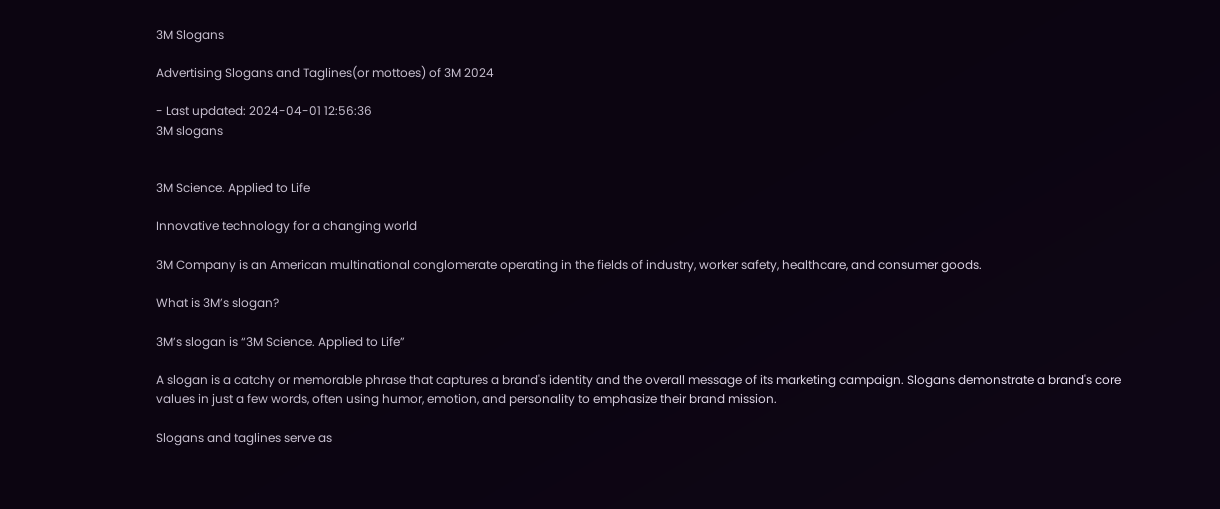3M Slogans

Advertising Slogans and Taglines(or mottoes) of 3M 2024

- Last updated: 2024-04-01 12:56:36
3M slogans


3M Science. Applied to Life

Innovative technology for a changing world

3M Company is an American multinational conglomerate operating in the fields of industry, worker safety, healthcare, and consumer goods.

What is 3M’s slogan?

3M’s slogan is “3M Science. Applied to Life”

A slogan is a catchy or memorable phrase that captures a brand's identity and the overall message of its marketing campaign. Slogans demonstrate a brand's core values in just a few words, often using humor, emotion, and personality to emphasize their brand mission.

Slogans and taglines serve as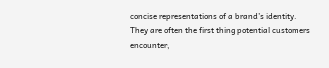concise representations of a brand’s identity. They are often the first thing potential customers encounter,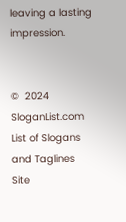leaving a lasting impression.


©  2024 SloganList.com  List of Slogans and Taglines    Site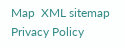Map  XML sitemap  Privacy Policy